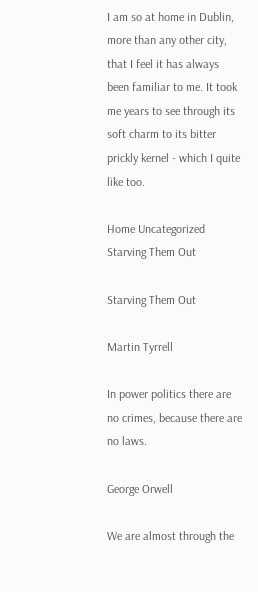I am so at home in Dublin, more than any other city, that I feel it has always been familiar to me. It took me years to see through its soft charm to its bitter prickly kernel - which I quite like too.

Home Uncategorized Starving Them Out

Starving Them Out

Martin Tyrrell

In power politics there are no crimes, because there are no laws.

George Orwell

We are almost through the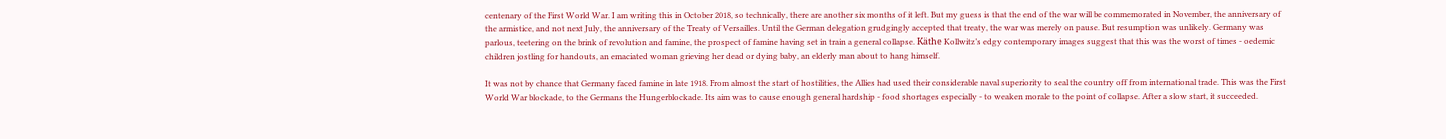centenary of the First World War. I am writing this in October 2018, so technically, there are another six months of it left. But my guess is that the end of the war will be commemorated in November, the anniversary of the armistice, and not next July, the anniversary of the Treaty of Versailles. Until the German delegation grudgingly accepted that treaty, the war was merely on pause. But resumption was unlikely. Germany was parlous, teetering on the brink of revolution and famine, the prospect of famine having set in train a general collapse. Käthe Kollwitz’s edgy contemporary images suggest that this was the worst of times ‑ oedemic children jostling for handouts, an emaciated woman grieving her dead or dying baby, an elderly man about to hang himself.

It was not by chance that Germany faced famine in late 1918. From almost the start of hostilities, the Allies had used their considerable naval superiority to seal the country off from international trade. This was the First World War blockade, to the Germans the Hungerblockade. Its aim was to cause enough general hardship ‑ food shortages especially ‑ to weaken morale to the point of collapse. After a slow start, it succeeded.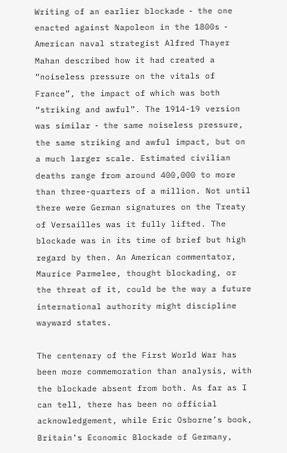Writing of an earlier blockade ‑ the one enacted against Napoleon in the 1800s ‑ American naval strategist Alfred Thayer Mahan described how it had created a “noiseless pressure on the vitals of France”, the impact of which was both “striking and awful”. The 1914-19 version was similar ‑ the same noiseless pressure, the same striking and awful impact, but on a much larger scale. Estimated civilian deaths range from around 400,000 to more than three-quarters of a million. Not until there were German signatures on the Treaty of Versailles was it fully lifted. The blockade was in its time of brief but high regard by then. An American commentator, Maurice Parmelee, thought blockading, or the threat of it, could be the way a future international authority might discipline wayward states.

The centenary of the First World War has been more commemoration than analysis, with the blockade absent from both. As far as I can tell, there has been no official acknowledgement, while Eric Osborne’s book, Britain’s Economic Blockade of Germany,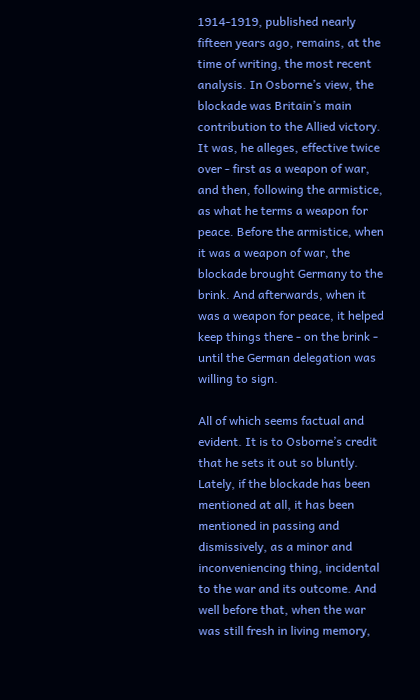1914-1919, published nearly fifteen years ago, remains, at the time of writing, the most recent analysis. In Osborne’s view, the blockade was Britain’s main contribution to the Allied victory. It was, he alleges, effective twice over ‑ first as a weapon of war, and then, following the armistice, as what he terms a weapon for peace. Before the armistice, when it was a weapon of war, the blockade brought Germany to the brink. And afterwards, when it was a weapon for peace, it helped keep things there ‑ on the brink ‑ until the German delegation was willing to sign.

All of which seems factual and evident. It is to Osborne’s credit that he sets it out so bluntly. Lately, if the blockade has been mentioned at all, it has been mentioned in passing and dismissively, as a minor and inconveniencing thing, incidental to the war and its outcome. And well before that, when the war was still fresh in living memory,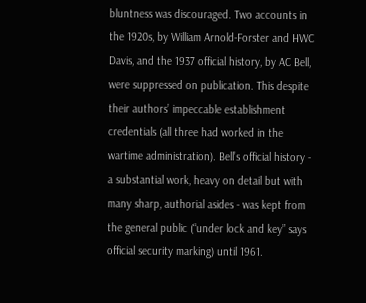bluntness was discouraged. Two accounts in the 1920s, by William Arnold-Forster and HWC Davis, and the 1937 official history, by AC Bell, were suppressed on publication. This despite their authors’ impeccable establishment credentials (all three had worked in the wartime administration). Bell’s official history ‑ a substantial work, heavy on detail but with many sharp, authorial asides ‑ was kept from the general public (“under lock and key” says official security marking) until 1961.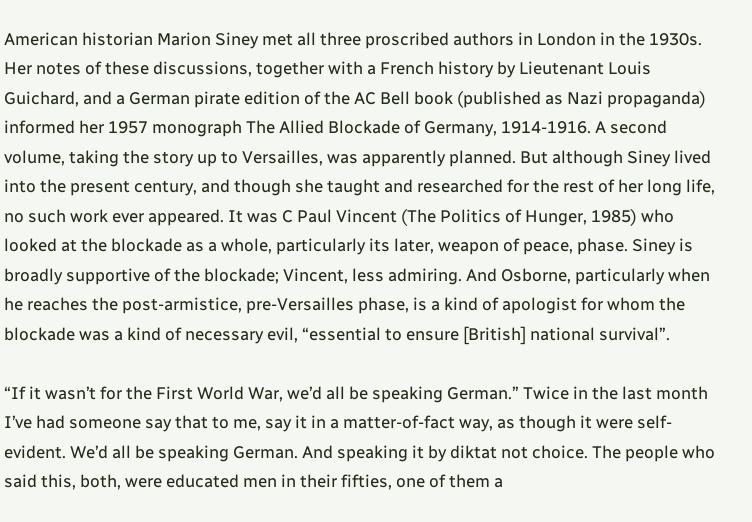American historian Marion Siney met all three proscribed authors in London in the 1930s. Her notes of these discussions, together with a French history by Lieutenant Louis Guichard, and a German pirate edition of the AC Bell book (published as Nazi propaganda) informed her 1957 monograph The Allied Blockade of Germany, 1914-1916. A second volume, taking the story up to Versailles, was apparently planned. But although Siney lived into the present century, and though she taught and researched for the rest of her long life, no such work ever appeared. It was C Paul Vincent (The Politics of Hunger, 1985) who looked at the blockade as a whole, particularly its later, weapon of peace, phase. Siney is broadly supportive of the blockade; Vincent, less admiring. And Osborne, particularly when he reaches the post-armistice, pre-Versailles phase, is a kind of apologist for whom the blockade was a kind of necessary evil, “essential to ensure [British] national survival”.

“If it wasn’t for the First World War, we’d all be speaking German.” Twice in the last month I’ve had someone say that to me, say it in a matter-of-fact way, as though it were self-evident. We’d all be speaking German. And speaking it by diktat not choice. The people who said this, both, were educated men in their fifties, one of them a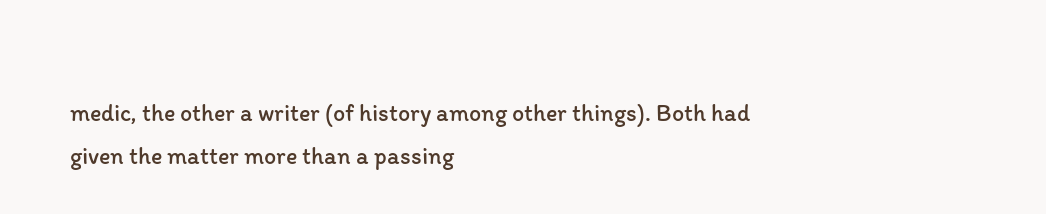medic, the other a writer (of history among other things). Both had given the matter more than a passing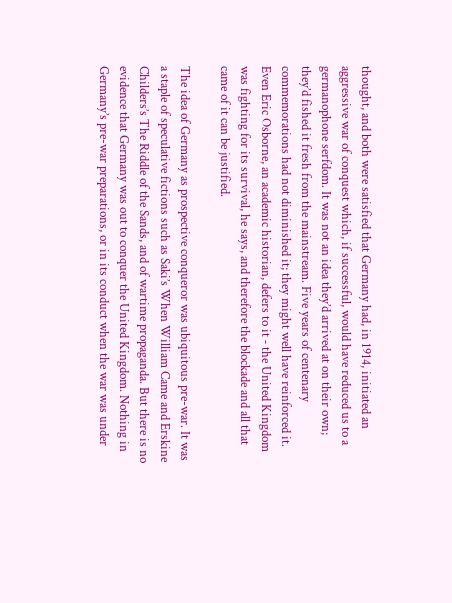thought, and both were satisfied that Germany had, in 1914, initiated an aggressive war of conquest which, if successful, would have reduced us to a germanophone serfdom. It was not an idea they’d arrived at on their own; they’d fished it fresh from the mainstream. Five years of centenary commemorations had not diminished it; they might well have reinforced it. Even Eric Osborne, an academic historian, defers to it ‑ the United Kingdom was fighting for its survival, he says, and therefore the blockade and all that came of it can be justified.

The idea of Germany as prospective conqueror was ubiquitous pre-war. It was a staple of speculative fictions such as Saki’s When William Came and Erskine Childers’s The Riddle of the Sands, and of wartime propaganda. But there is no evidence that Germany was out to conquer the United Kingdom. Nothing in Germany’s pre-war preparations, or in its conduct when the war was under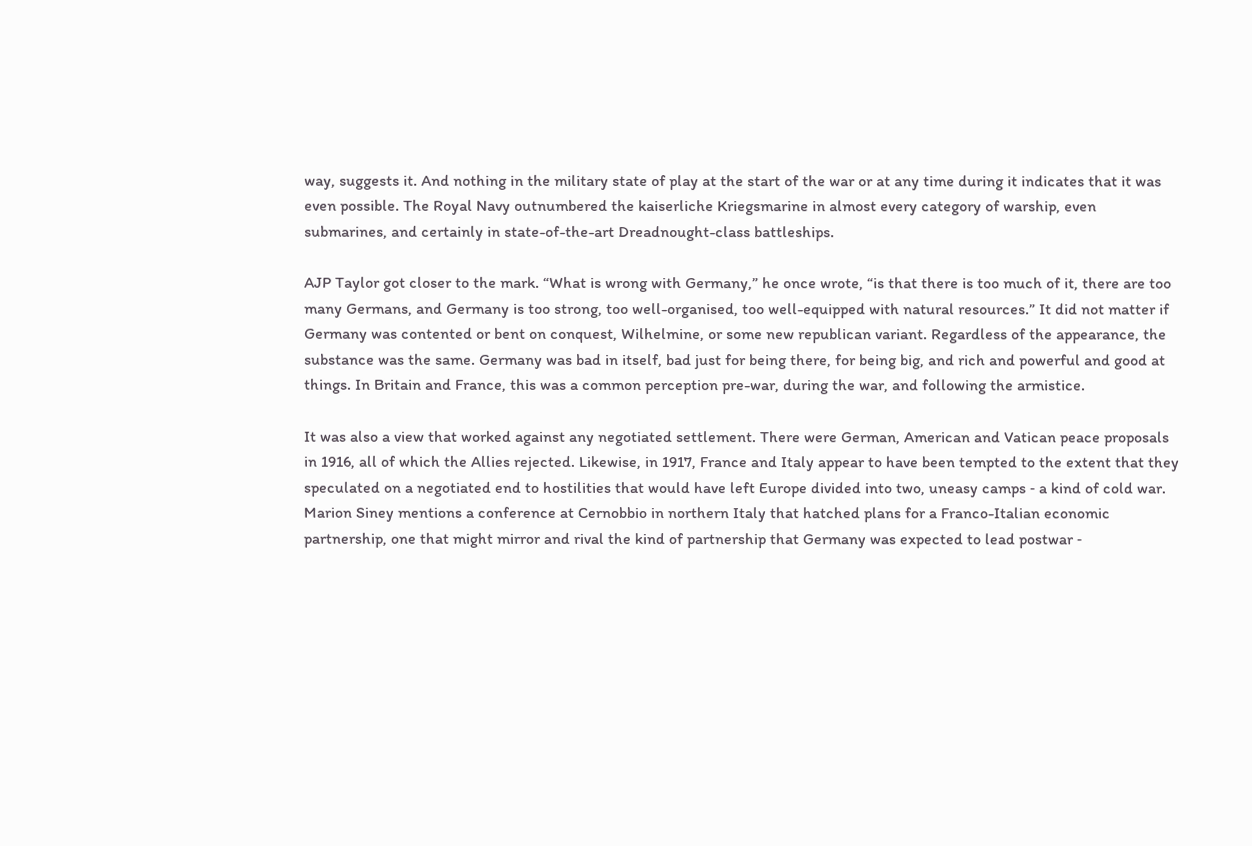way, suggests it. And nothing in the military state of play at the start of the war or at any time during it indicates that it was even possible. The Royal Navy outnumbered the kaiserliche Kriegsmarine in almost every category of warship, even submarines, and certainly in state-of-the-art Dreadnought-class battleships.

AJP Taylor got closer to the mark. “What is wrong with Germany,” he once wrote, “is that there is too much of it, there are too many Germans, and Germany is too strong, too well-organised, too well-equipped with natural resources.” It did not matter if Germany was contented or bent on conquest, Wilhelmine, or some new republican variant. Regardless of the appearance, the substance was the same. Germany was bad in itself, bad just for being there, for being big, and rich and powerful and good at things. In Britain and France, this was a common perception pre-war, during the war, and following the armistice.

It was also a view that worked against any negotiated settlement. There were German, American and Vatican peace proposals in 1916, all of which the Allies rejected. Likewise, in 1917, France and Italy appear to have been tempted to the extent that they speculated on a negotiated end to hostilities that would have left Europe divided into two, uneasy camps ‑ a kind of cold war. Marion Siney mentions a conference at Cernobbio in northern Italy that hatched plans for a Franco-Italian economic partnership, one that might mirror and rival the kind of partnership that Germany was expected to lead postwar ‑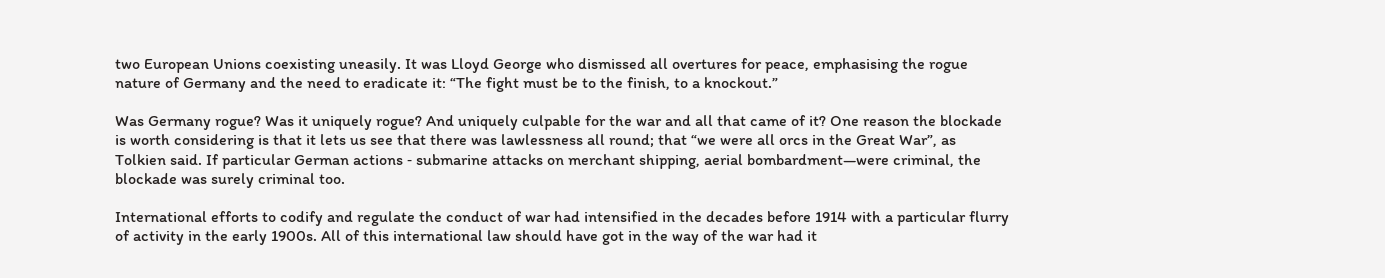two European Unions coexisting uneasily. It was Lloyd George who dismissed all overtures for peace, emphasising the rogue nature of Germany and the need to eradicate it: “The fight must be to the finish, to a knockout.”

Was Germany rogue? Was it uniquely rogue? And uniquely culpable for the war and all that came of it? One reason the blockade is worth considering is that it lets us see that there was lawlessness all round; that “we were all orcs in the Great War”, as Tolkien said. If particular German actions ‑ submarine attacks on merchant shipping, aerial bombardment—were criminal, the blockade was surely criminal too.

International efforts to codify and regulate the conduct of war had intensified in the decades before 1914 with a particular flurry of activity in the early 1900s. All of this international law should have got in the way of the war had it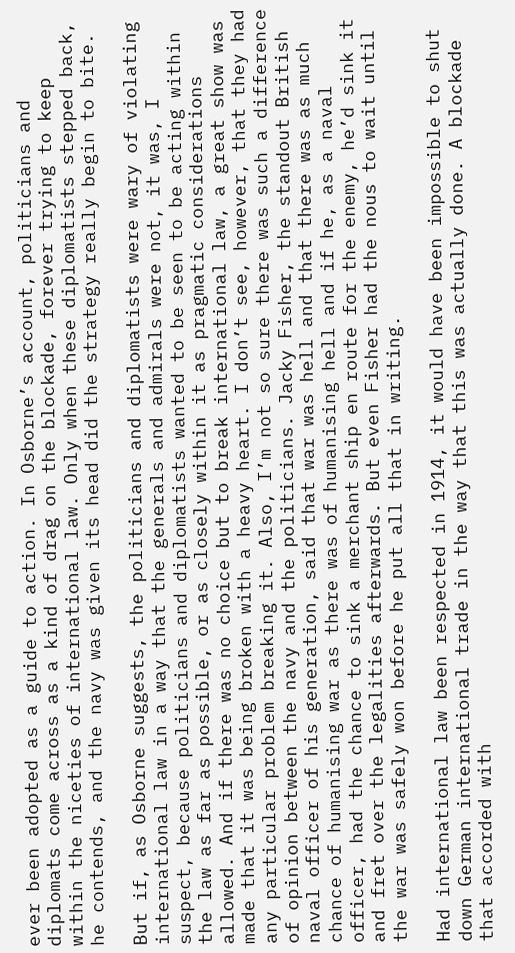ever been adopted as a guide to action. In Osborne’s account, politicians and diplomats come across as a kind of drag on the blockade, forever trying to keep within the niceties of international law. Only when these diplomatists stepped back, he contends, and the navy was given its head did the strategy really begin to bite.

But if, as Osborne suggests, the politicians and diplomatists were wary of violating international law in a way that the generals and admirals were not, it was, I suspect, because politicians and diplomatists wanted to be seen to be acting within the law as far as possible, or as closely within it as pragmatic considerations allowed. And if there was no choice but to break international law, a great show was made that it was being broken with a heavy heart. I don’t see, however, that they had any particular problem breaking it. Also, I’m not so sure there was such a difference of opinion between the navy and the politicians. Jacky Fisher, the standout British naval officer of his generation, said that war was hell and that there was as much chance of humanising war as there was of humanising hell and if he, as a naval officer, had the chance to sink a merchant ship en route for the enemy, he’d sink it and fret over the legalities afterwards. But even Fisher had the nous to wait until the war was safely won before he put all that in writing.

Had international law been respected in 1914, it would have been impossible to shut down German international trade in the way that this was actually done. A blockade that accorded with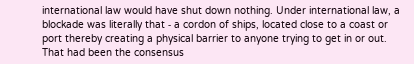international law would have shut down nothing. Under international law, a blockade was literally that ‑ a cordon of ships, located close to a coast or port thereby creating a physical barrier to anyone trying to get in or out. That had been the consensus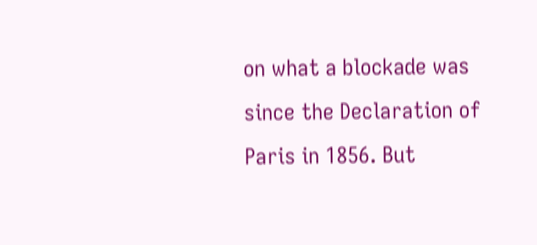on what a blockade was since the Declaration of Paris in 1856. But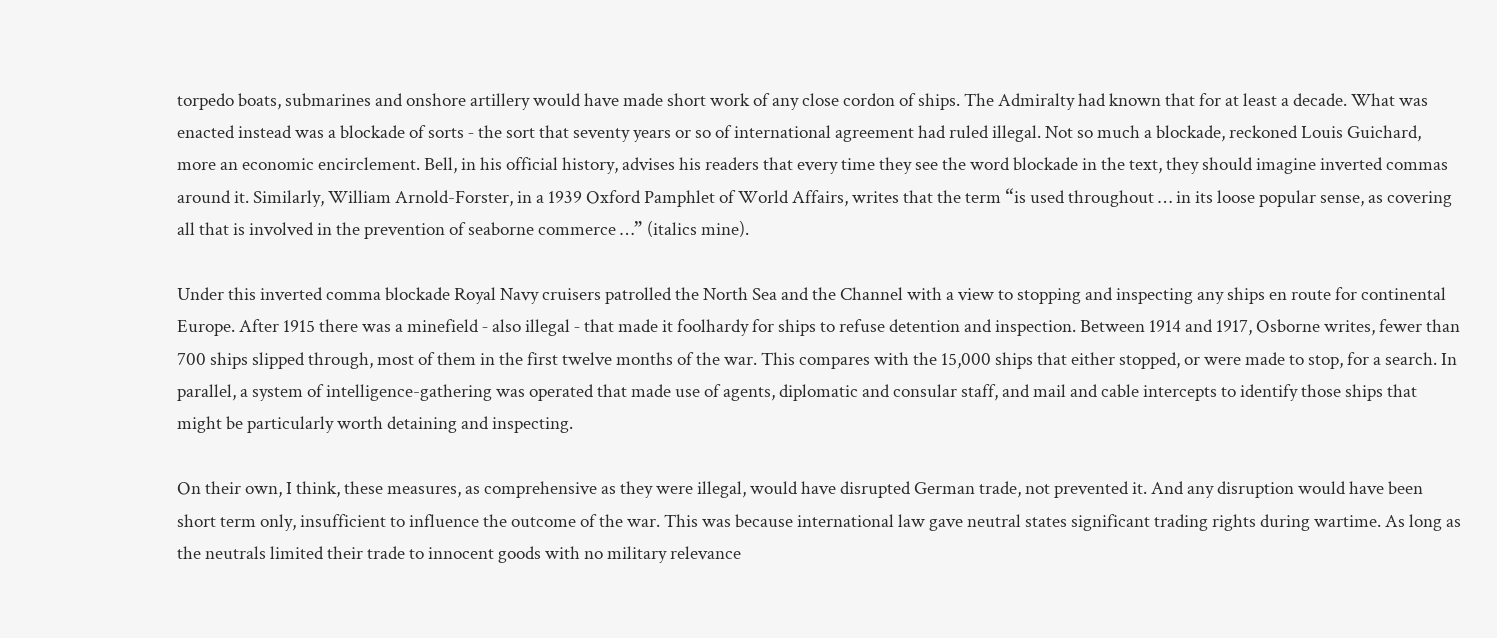torpedo boats, submarines and onshore artillery would have made short work of any close cordon of ships. The Admiralty had known that for at least a decade. What was enacted instead was a blockade of sorts ‑ the sort that seventy years or so of international agreement had ruled illegal. Not so much a blockade, reckoned Louis Guichard, more an economic encirclement. Bell, in his official history, advises his readers that every time they see the word blockade in the text, they should imagine inverted commas around it. Similarly, William Arnold-Forster, in a 1939 Oxford Pamphlet of World Affairs, writes that the term “is used throughout … in its loose popular sense, as covering all that is involved in the prevention of seaborne commerce …” (italics mine).

Under this inverted comma blockade Royal Navy cruisers patrolled the North Sea and the Channel with a view to stopping and inspecting any ships en route for continental Europe. After 1915 there was a minefield ‑ also illegal ‑ that made it foolhardy for ships to refuse detention and inspection. Between 1914 and 1917, Osborne writes, fewer than 700 ships slipped through, most of them in the first twelve months of the war. This compares with the 15,000 ships that either stopped, or were made to stop, for a search. In parallel, a system of intelligence-gathering was operated that made use of agents, diplomatic and consular staff, and mail and cable intercepts to identify those ships that might be particularly worth detaining and inspecting.

On their own, I think, these measures, as comprehensive as they were illegal, would have disrupted German trade, not prevented it. And any disruption would have been short term only, insufficient to influence the outcome of the war. This was because international law gave neutral states significant trading rights during wartime. As long as the neutrals limited their trade to innocent goods with no military relevance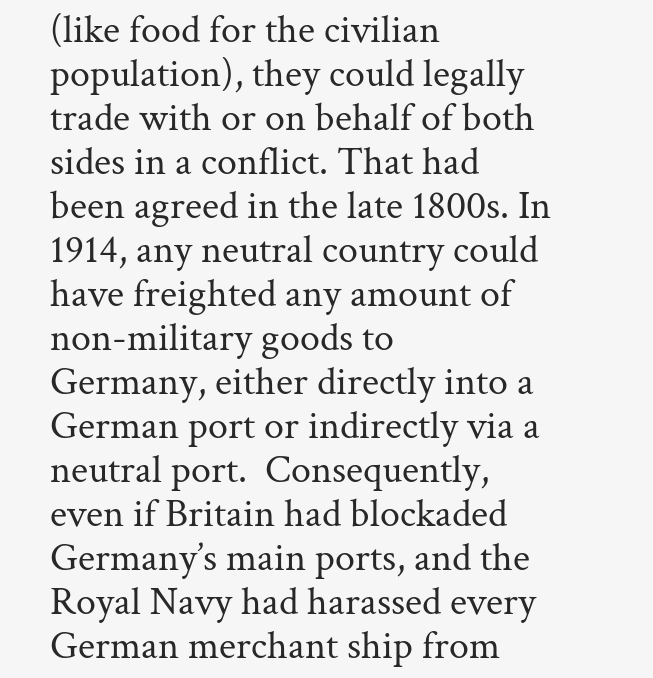(like food for the civilian population), they could legally trade with or on behalf of both sides in a conflict. That had been agreed in the late 1800s. In 1914, any neutral country could have freighted any amount of non-military goods to Germany, either directly into a German port or indirectly via a neutral port.  Consequently, even if Britain had blockaded Germany’s main ports, and the Royal Navy had harassed every German merchant ship from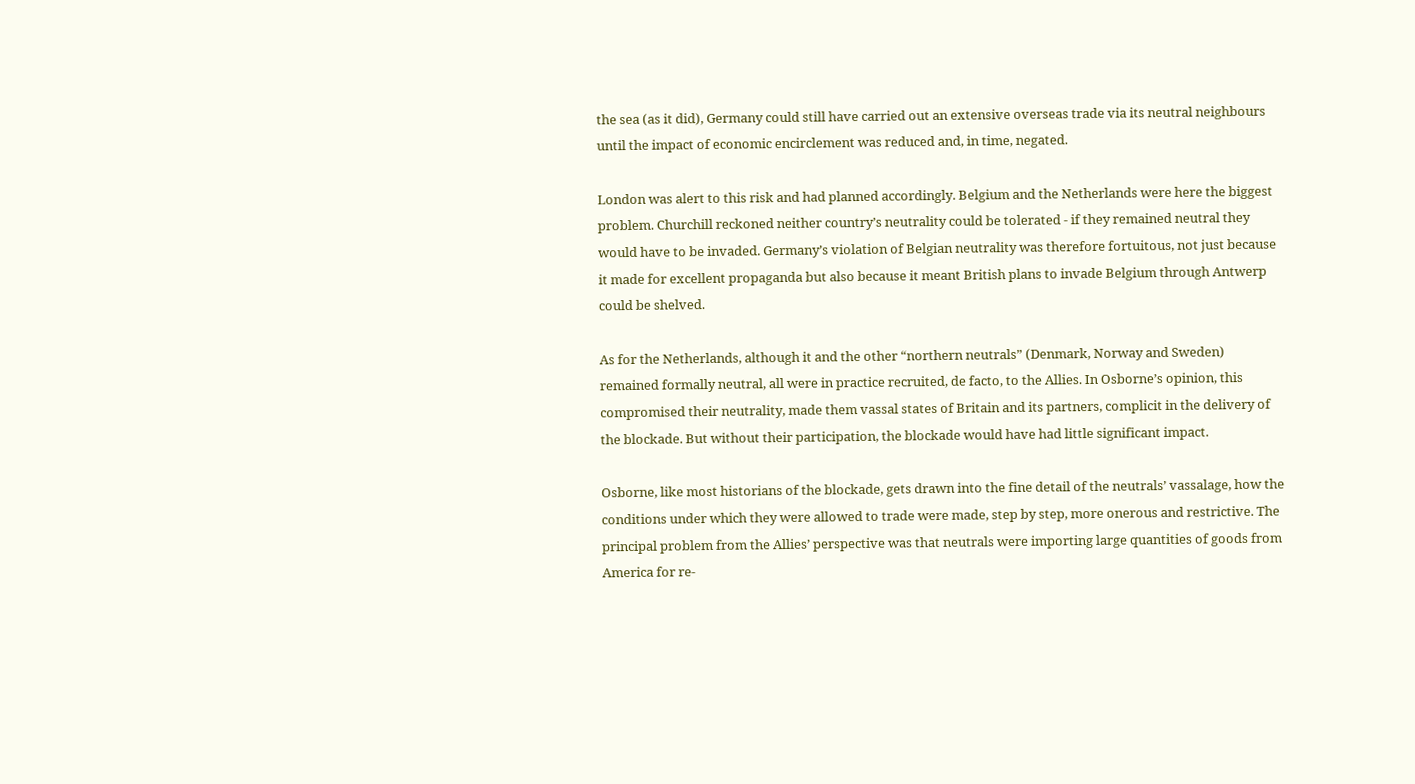the sea (as it did), Germany could still have carried out an extensive overseas trade via its neutral neighbours until the impact of economic encirclement was reduced and, in time, negated.

London was alert to this risk and had planned accordingly. Belgium and the Netherlands were here the biggest problem. Churchill reckoned neither country’s neutrality could be tolerated ‑ if they remained neutral they would have to be invaded. Germany’s violation of Belgian neutrality was therefore fortuitous, not just because it made for excellent propaganda but also because it meant British plans to invade Belgium through Antwerp could be shelved.

As for the Netherlands, although it and the other “northern neutrals” (Denmark, Norway and Sweden) remained formally neutral, all were in practice recruited, de facto, to the Allies. In Osborne’s opinion, this compromised their neutrality, made them vassal states of Britain and its partners, complicit in the delivery of the blockade. But without their participation, the blockade would have had little significant impact.

Osborne, like most historians of the blockade, gets drawn into the fine detail of the neutrals’ vassalage, how the conditions under which they were allowed to trade were made, step by step, more onerous and restrictive. The principal problem from the Allies’ perspective was that neutrals were importing large quantities of goods from America for re-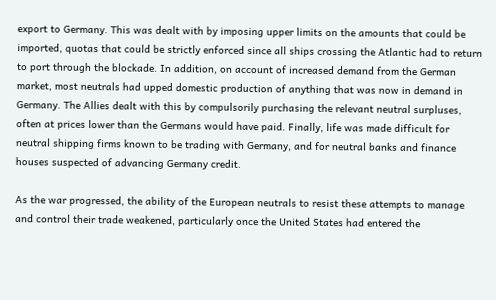export to Germany. This was dealt with by imposing upper limits on the amounts that could be imported, quotas that could be strictly enforced since all ships crossing the Atlantic had to return to port through the blockade. In addition, on account of increased demand from the German market, most neutrals had upped domestic production of anything that was now in demand in Germany. The Allies dealt with this by compulsorily purchasing the relevant neutral surpluses, often at prices lower than the Germans would have paid. Finally, life was made difficult for neutral shipping firms known to be trading with Germany, and for neutral banks and finance houses suspected of advancing Germany credit.

As the war progressed, the ability of the European neutrals to resist these attempts to manage and control their trade weakened, particularly once the United States had entered the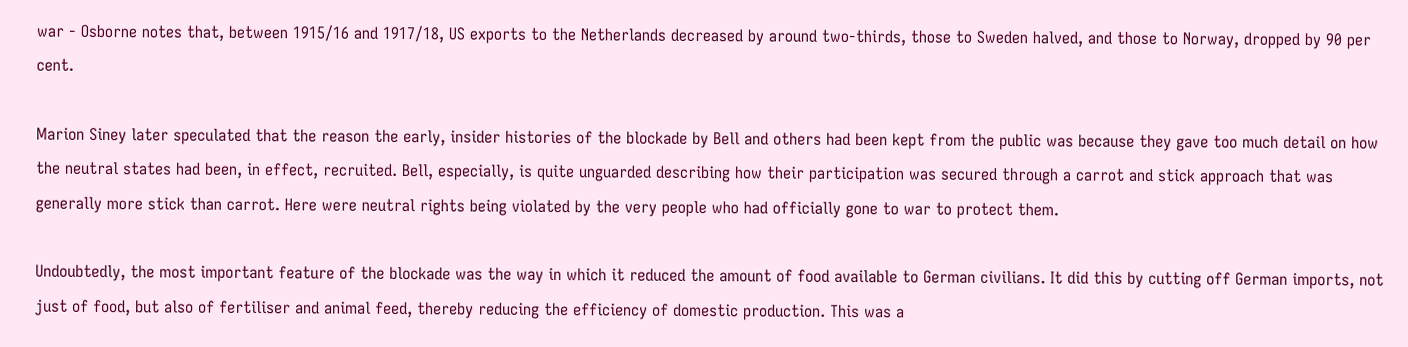war ‑ Osborne notes that, between 1915/16 and 1917/18, US exports to the Netherlands decreased by around two-thirds, those to Sweden halved, and those to Norway, dropped by 90 per cent.

Marion Siney later speculated that the reason the early, insider histories of the blockade by Bell and others had been kept from the public was because they gave too much detail on how the neutral states had been, in effect, recruited. Bell, especially, is quite unguarded describing how their participation was secured through a carrot and stick approach that was generally more stick than carrot. Here were neutral rights being violated by the very people who had officially gone to war to protect them.

Undoubtedly, the most important feature of the blockade was the way in which it reduced the amount of food available to German civilians. It did this by cutting off German imports, not just of food, but also of fertiliser and animal feed, thereby reducing the efficiency of domestic production. This was a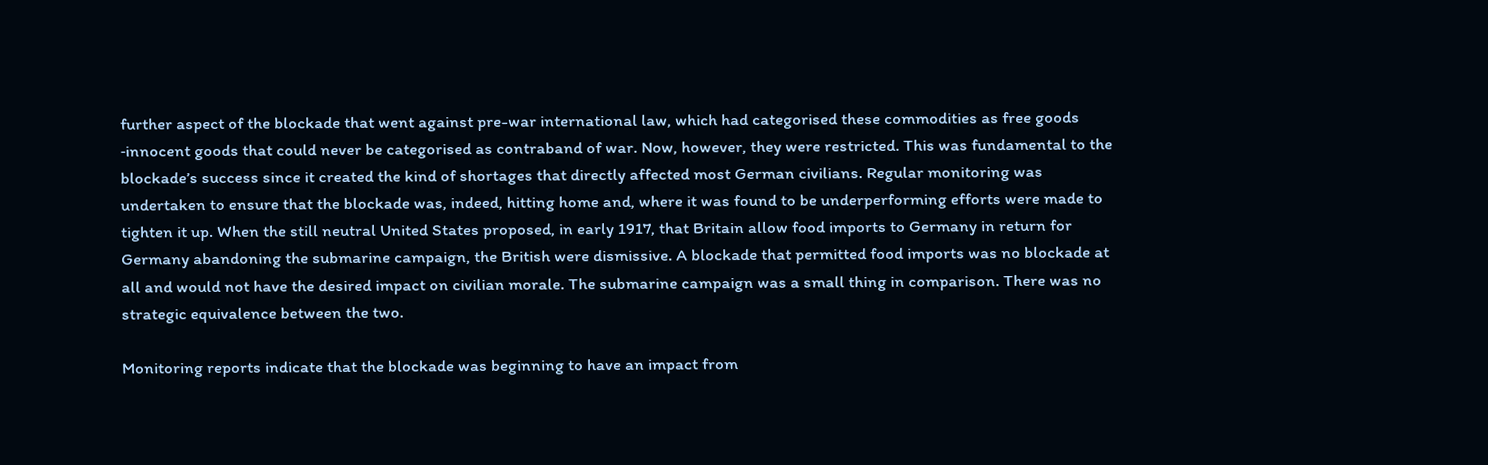further aspect of the blockade that went against pre-war international law, which had categorised these commodities as free goods ‑innocent goods that could never be categorised as contraband of war. Now, however, they were restricted. This was fundamental to the blockade’s success since it created the kind of shortages that directly affected most German civilians. Regular monitoring was undertaken to ensure that the blockade was, indeed, hitting home and, where it was found to be underperforming efforts were made to tighten it up. When the still neutral United States proposed, in early 1917, that Britain allow food imports to Germany in return for Germany abandoning the submarine campaign, the British were dismissive. A blockade that permitted food imports was no blockade at all and would not have the desired impact on civilian morale. The submarine campaign was a small thing in comparison. There was no strategic equivalence between the two.

Monitoring reports indicate that the blockade was beginning to have an impact from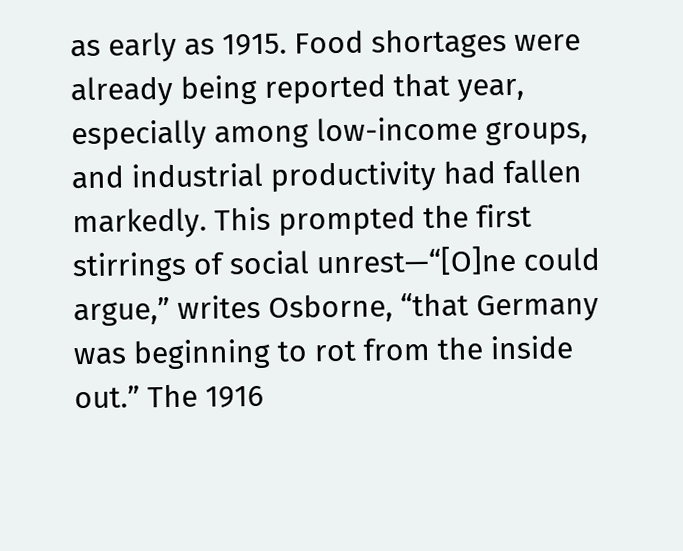as early as 1915. Food shortages were already being reported that year, especially among low-income groups, and industrial productivity had fallen markedly. This prompted the first stirrings of social unrest—“[O]ne could argue,” writes Osborne, “that Germany was beginning to rot from the inside out.” The 1916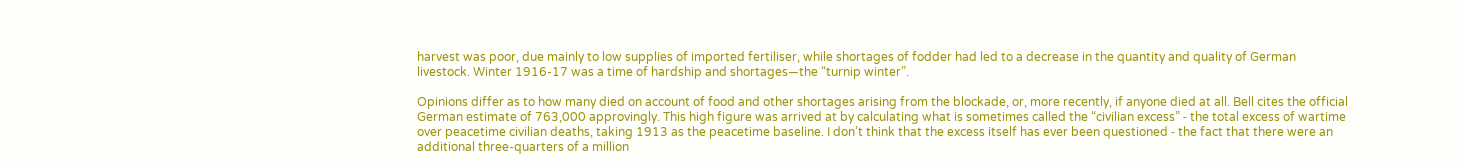harvest was poor, due mainly to low supplies of imported fertiliser, while shortages of fodder had led to a decrease in the quantity and quality of German livestock. Winter 1916-17 was a time of hardship and shortages—the “turnip winter”.

Opinions differ as to how many died on account of food and other shortages arising from the blockade, or, more recently, if anyone died at all. Bell cites the official German estimate of 763,000 approvingly. This high figure was arrived at by calculating what is sometimes called the “civilian excess” ‑ the total excess of wartime over peacetime civilian deaths, taking 1913 as the peacetime baseline. I don’t think that the excess itself has ever been questioned ‑ the fact that there were an additional three-quarters of a million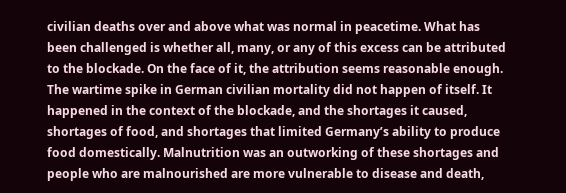civilian deaths over and above what was normal in peacetime. What has been challenged is whether all, many, or any of this excess can be attributed to the blockade. On the face of it, the attribution seems reasonable enough. The wartime spike in German civilian mortality did not happen of itself. It happened in the context of the blockade, and the shortages it caused, shortages of food, and shortages that limited Germany’s ability to produce food domestically. Malnutrition was an outworking of these shortages and people who are malnourished are more vulnerable to disease and death,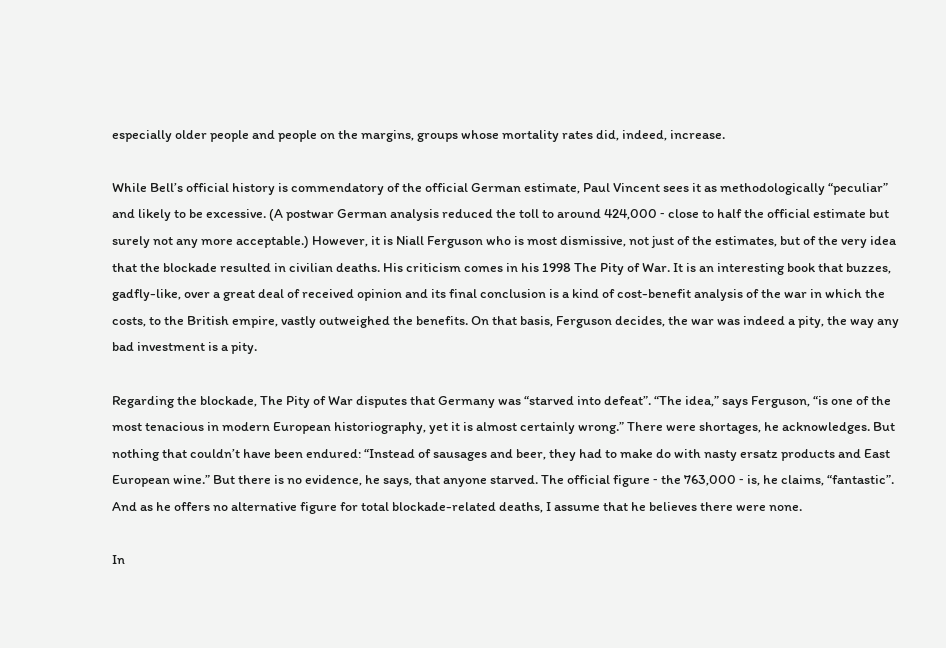especially older people and people on the margins, groups whose mortality rates did, indeed, increase.

While Bell’s official history is commendatory of the official German estimate, Paul Vincent sees it as methodologically “peculiar” and likely to be excessive. (A postwar German analysis reduced the toll to around 424,000 ‑ close to half the official estimate but surely not any more acceptable.) However, it is Niall Ferguson who is most dismissive, not just of the estimates, but of the very idea that the blockade resulted in civilian deaths. His criticism comes in his 1998 The Pity of War. It is an interesting book that buzzes, gadfly-like, over a great deal of received opinion and its final conclusion is a kind of cost-benefit analysis of the war in which the costs, to the British empire, vastly outweighed the benefits. On that basis, Ferguson decides, the war was indeed a pity, the way any bad investment is a pity.

Regarding the blockade, The Pity of War disputes that Germany was “starved into defeat”. “The idea,” says Ferguson, “is one of the most tenacious in modern European historiography, yet it is almost certainly wrong.” There were shortages, he acknowledges. But nothing that couldn’t have been endured: “Instead of sausages and beer, they had to make do with nasty ersatz products and East European wine.” But there is no evidence, he says, that anyone starved. The official figure ‑ the 763,000 ‑ is, he claims, “fantastic”. And as he offers no alternative figure for total blockade-related deaths, I assume that he believes there were none.

In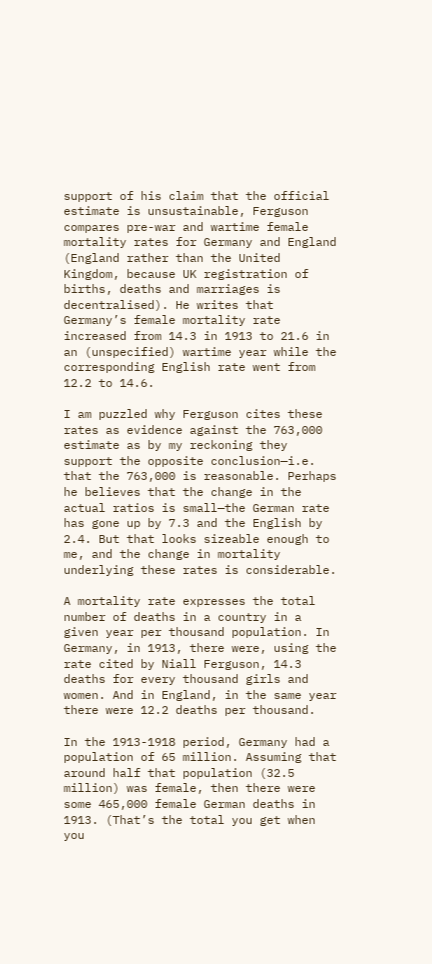support of his claim that the official estimate is unsustainable, Ferguson compares pre-war and wartime female mortality rates for Germany and England (England rather than the United Kingdom, because UK registration of births, deaths and marriages is decentralised). He writes that Germany’s female mortality rate increased from 14.3 in 1913 to 21.6 in an (unspecified) wartime year while the corresponding English rate went from 12.2 to 14.6.

I am puzzled why Ferguson cites these rates as evidence against the 763,000 estimate as by my reckoning they support the opposite conclusion—i.e. that the 763,000 is reasonable. Perhaps he believes that the change in the actual ratios is small—the German rate has gone up by 7.3 and the English by 2.4. But that looks sizeable enough to me, and the change in mortality underlying these rates is considerable.

A mortality rate expresses the total number of deaths in a country in a given year per thousand population. In Germany, in 1913, there were, using the rate cited by Niall Ferguson, 14.3 deaths for every thousand girls and women. And in England, in the same year there were 12.2 deaths per thousand.

In the 1913-1918 period, Germany had a population of 65 million. Assuming that around half that population (32.5 million) was female, then there were some 465,000 female German deaths in 1913. (That’s the total you get when you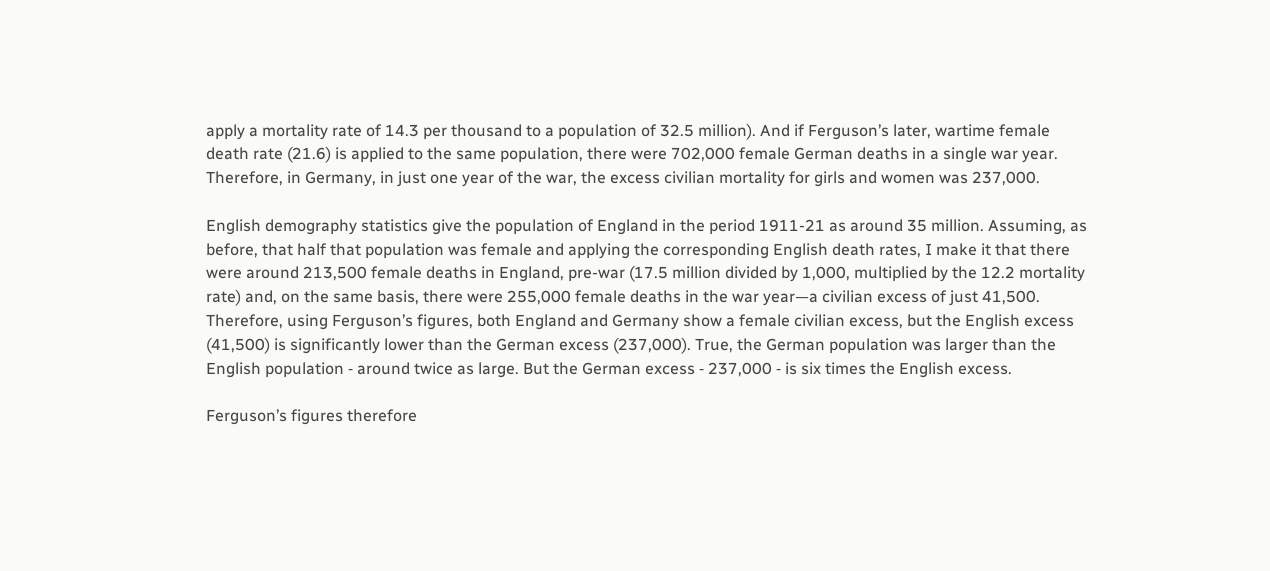apply a mortality rate of 14.3 per thousand to a population of 32.5 million). And if Ferguson’s later, wartime female death rate (21.6) is applied to the same population, there were 702,000 female German deaths in a single war year. Therefore, in Germany, in just one year of the war, the excess civilian mortality for girls and women was 237,000.

English demography statistics give the population of England in the period 1911-21 as around 35 million. Assuming, as before, that half that population was female and applying the corresponding English death rates, I make it that there were around 213,500 female deaths in England, pre-war (17.5 million divided by 1,000, multiplied by the 12.2 mortality rate) and, on the same basis, there were 255,000 female deaths in the war year—a civilian excess of just 41,500. Therefore, using Ferguson’s figures, both England and Germany show a female civilian excess, but the English excess (41,500) is significantly lower than the German excess (237,000). True, the German population was larger than the English population ‑ around twice as large. But the German excess ‑ 237,000 ‑ is six times the English excess.

Ferguson’s figures therefore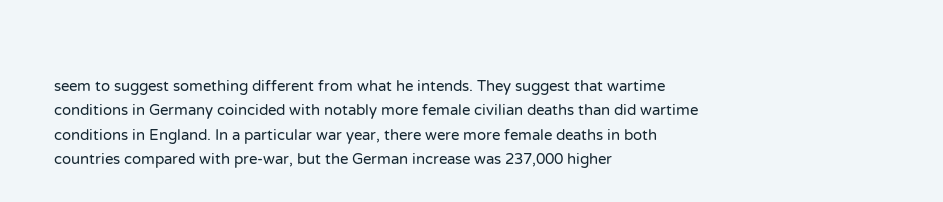seem to suggest something different from what he intends. They suggest that wartime conditions in Germany coincided with notably more female civilian deaths than did wartime conditions in England. In a particular war year, there were more female deaths in both countries compared with pre-war, but the German increase was 237,000 higher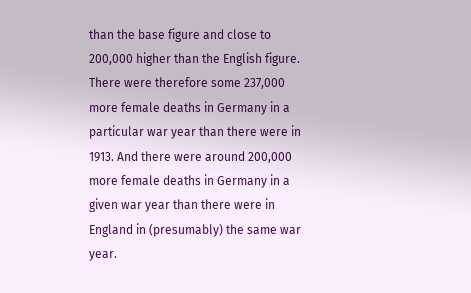than the base figure and close to 200,000 higher than the English figure. There were therefore some 237,000 more female deaths in Germany in a particular war year than there were in 1913. And there were around 200,000 more female deaths in Germany in a given war year than there were in England in (presumably) the same war year.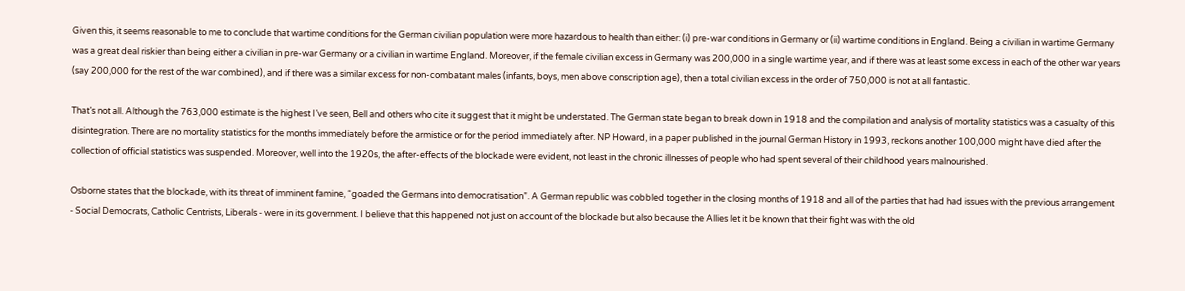Given this, it seems reasonable to me to conclude that wartime conditions for the German civilian population were more hazardous to health than either: (i) pre-war conditions in Germany or (ii) wartime conditions in England. Being a civilian in wartime Germany was a great deal riskier than being either a civilian in pre-war Germany or a civilian in wartime England. Moreover, if the female civilian excess in Germany was 200,000 in a single wartime year, and if there was at least some excess in each of the other war years (say 200,000 for the rest of the war combined), and if there was a similar excess for non-combatant males (infants, boys, men above conscription age), then a total civilian excess in the order of 750,000 is not at all fantastic.

That’s not all. Although the 763,000 estimate is the highest I’ve seen, Bell and others who cite it suggest that it might be understated. The German state began to break down in 1918 and the compilation and analysis of mortality statistics was a casualty of this disintegration. There are no mortality statistics for the months immediately before the armistice or for the period immediately after. NP Howard, in a paper published in the journal German History in 1993, reckons another 100,000 might have died after the collection of official statistics was suspended. Moreover, well into the 1920s, the after-effects of the blockade were evident, not least in the chronic illnesses of people who had spent several of their childhood years malnourished.

Osborne states that the blockade, with its threat of imminent famine, “goaded the Germans into democratisation”. A German republic was cobbled together in the closing months of 1918 and all of the parties that had had issues with the previous arrangement ‑ Social Democrats, Catholic Centrists, Liberals ‑ were in its government. I believe that this happened not just on account of the blockade but also because the Allies let it be known that their fight was with the old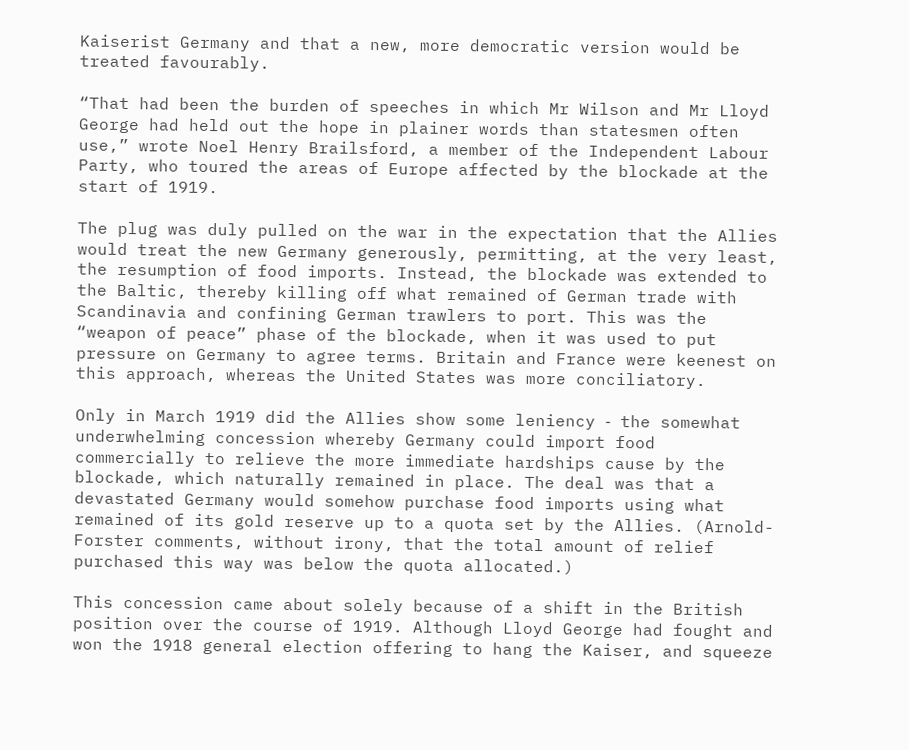Kaiserist Germany and that a new, more democratic version would be treated favourably.

“That had been the burden of speeches in which Mr Wilson and Mr Lloyd George had held out the hope in plainer words than statesmen often use,” wrote Noel Henry Brailsford, a member of the Independent Labour Party, who toured the areas of Europe affected by the blockade at the start of 1919.

The plug was duly pulled on the war in the expectation that the Allies would treat the new Germany generously, permitting, at the very least, the resumption of food imports. Instead, the blockade was extended to the Baltic, thereby killing off what remained of German trade with Scandinavia and confining German trawlers to port. This was the “weapon of peace” phase of the blockade, when it was used to put pressure on Germany to agree terms. Britain and France were keenest on this approach, whereas the United States was more conciliatory.

Only in March 1919 did the Allies show some leniency ‑ the somewhat underwhelming concession whereby Germany could import food commercially to relieve the more immediate hardships cause by the blockade, which naturally remained in place. The deal was that a devastated Germany would somehow purchase food imports using what remained of its gold reserve up to a quota set by the Allies. (Arnold-Forster comments, without irony, that the total amount of relief purchased this way was below the quota allocated.)

This concession came about solely because of a shift in the British position over the course of 1919. Although Lloyd George had fought and won the 1918 general election offering to hang the Kaiser, and squeeze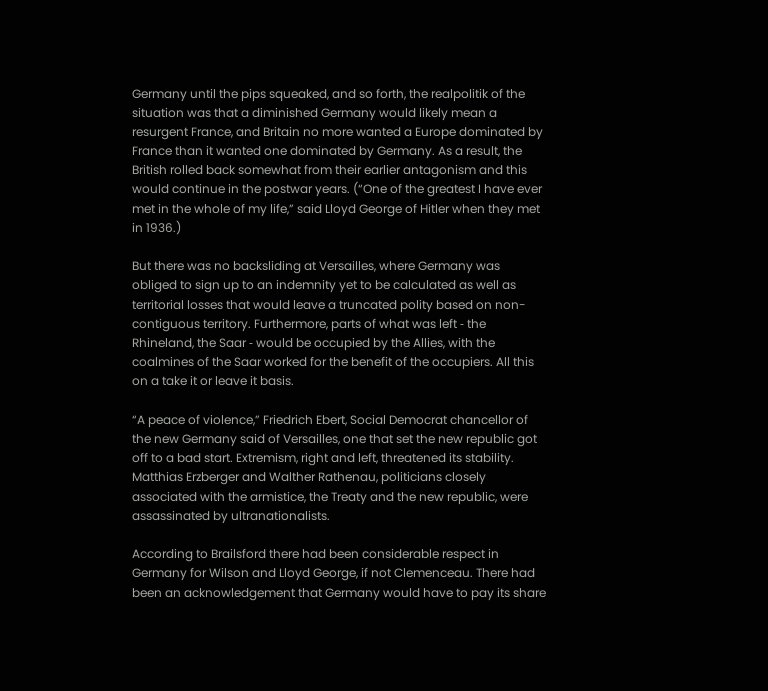Germany until the pips squeaked, and so forth, the realpolitik of the situation was that a diminished Germany would likely mean a resurgent France, and Britain no more wanted a Europe dominated by France than it wanted one dominated by Germany. As a result, the British rolled back somewhat from their earlier antagonism and this would continue in the postwar years. (“One of the greatest I have ever met in the whole of my life,” said Lloyd George of Hitler when they met in 1936.)

But there was no backsliding at Versailles, where Germany was obliged to sign up to an indemnity yet to be calculated as well as territorial losses that would leave a truncated polity based on non-contiguous territory. Furthermore, parts of what was left ‑ the Rhineland, the Saar ‑ would be occupied by the Allies, with the coalmines of the Saar worked for the benefit of the occupiers. All this on a take it or leave it basis.

“A peace of violence,” Friedrich Ebert, Social Democrat chancellor of the new Germany said of Versailles, one that set the new republic got off to a bad start. Extremism, right and left, threatened its stability. Matthias Erzberger and Walther Rathenau, politicians closely associated with the armistice, the Treaty and the new republic, were assassinated by ultranationalists.

According to Brailsford there had been considerable respect in Germany for Wilson and Lloyd George, if not Clemenceau. There had been an acknowledgement that Germany would have to pay its share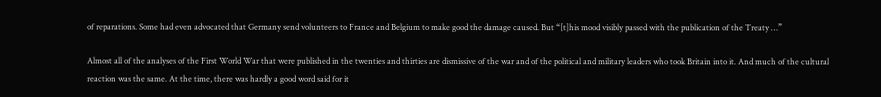of reparations. Some had even advocated that Germany send volunteers to France and Belgium to make good the damage caused. But “[t]his mood visibly passed with the publication of the Treaty …”

Almost all of the analyses of the First World War that were published in the twenties and thirties are dismissive of the war and of the political and military leaders who took Britain into it. And much of the cultural reaction was the same. At the time, there was hardly a good word said for it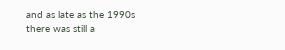and as late as the 1990s there was still a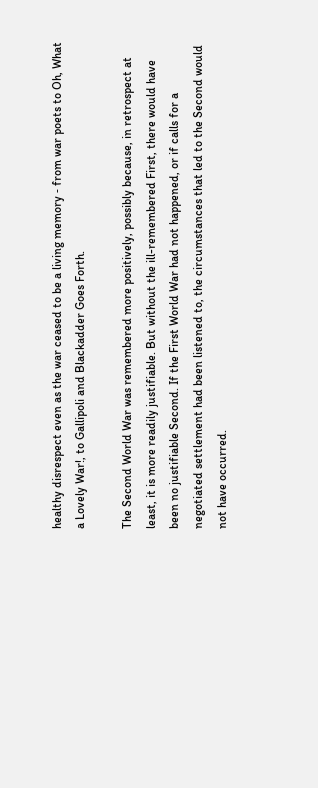healthy disrespect even as the war ceased to be a living memory ‑ from war poets to Oh, What a Lovely War!, to Gallipoli and Blackadder Goes Forth.

The Second World War was remembered more positively, possibly because, in retrospect at least, it is more readily justifiable. But without the ill-remembered First, there would have been no justifiable Second. If the First World War had not happened, or if calls for a negotiated settlement had been listened to, the circumstances that led to the Second would not have occurred.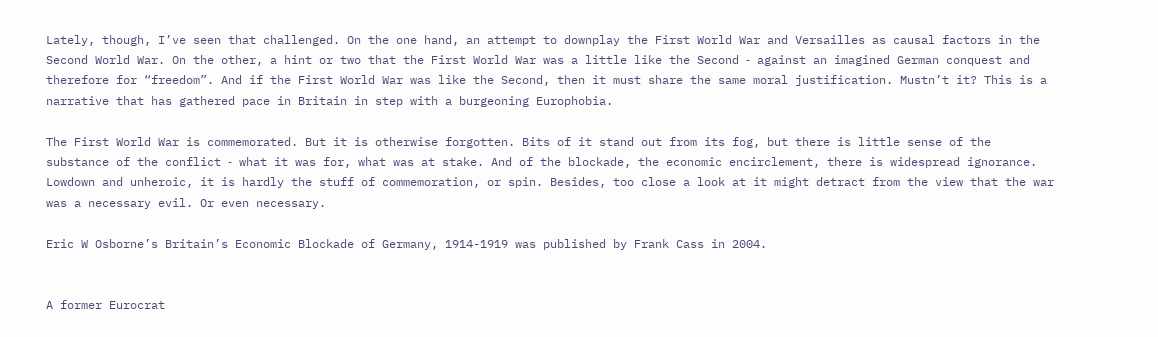Lately, though, I’ve seen that challenged. On the one hand, an attempt to downplay the First World War and Versailles as causal factors in the Second World War. On the other, a hint or two that the First World War was a little like the Second ‑ against an imagined German conquest and therefore for “freedom”. And if the First World War was like the Second, then it must share the same moral justification. Mustn’t it? This is a narrative that has gathered pace in Britain in step with a burgeoning Europhobia.

The First World War is commemorated. But it is otherwise forgotten. Bits of it stand out from its fog, but there is little sense of the substance of the conflict ‑ what it was for, what was at stake. And of the blockade, the economic encirclement, there is widespread ignorance. Lowdown and unheroic, it is hardly the stuff of commemoration, or spin. Besides, too close a look at it might detract from the view that the war was a necessary evil. Or even necessary.

Eric W Osborne’s Britain’s Economic Blockade of Germany, 1914-1919 was published by Frank Cass in 2004.


A former Eurocrat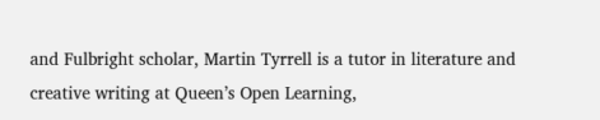and Fulbright scholar, Martin Tyrrell is a tutor in literature and creative writing at Queen’s Open Learning,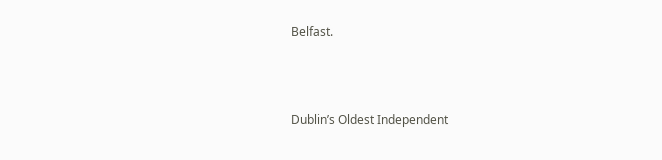Belfast.



Dublin’s Oldest Independent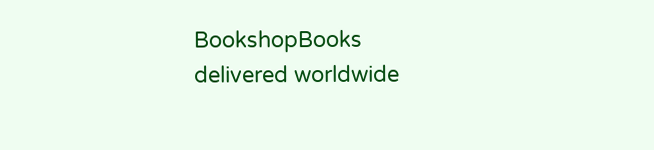BookshopBooks delivered worldwide